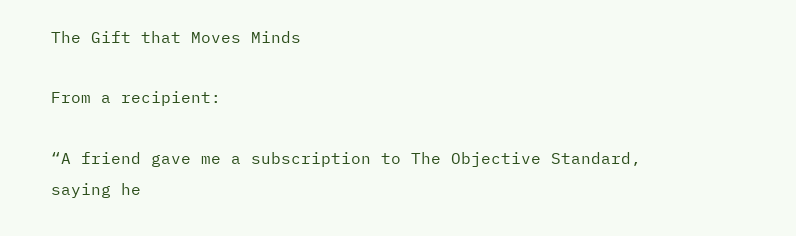The Gift that Moves Minds

From a recipient:

“A friend gave me a subscription to The Objective Standard, saying he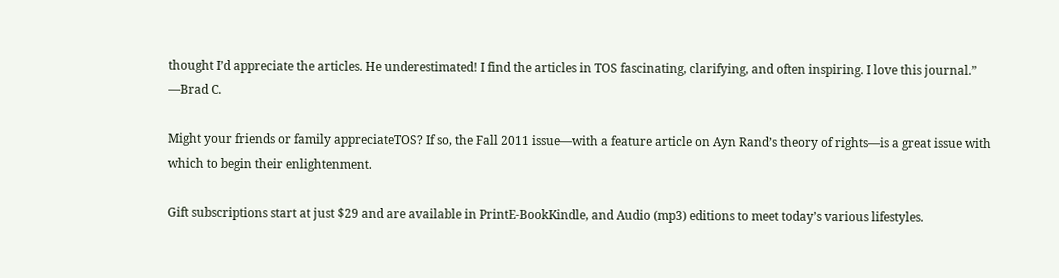thought I’d appreciate the articles. He underestimated! I find the articles in TOS fascinating, clarifying, and often inspiring. I love this journal.”  —Brad C.

Might your friends or family appreciateTOS? If so, the Fall 2011 issue—with a feature article on Ayn Rand’s theory of rights—is a great issue with which to begin their enlightenment.

Gift subscriptions start at just $29 and are available in PrintE-BookKindle, and Audio (mp3) editions to meet today’s various lifestyles.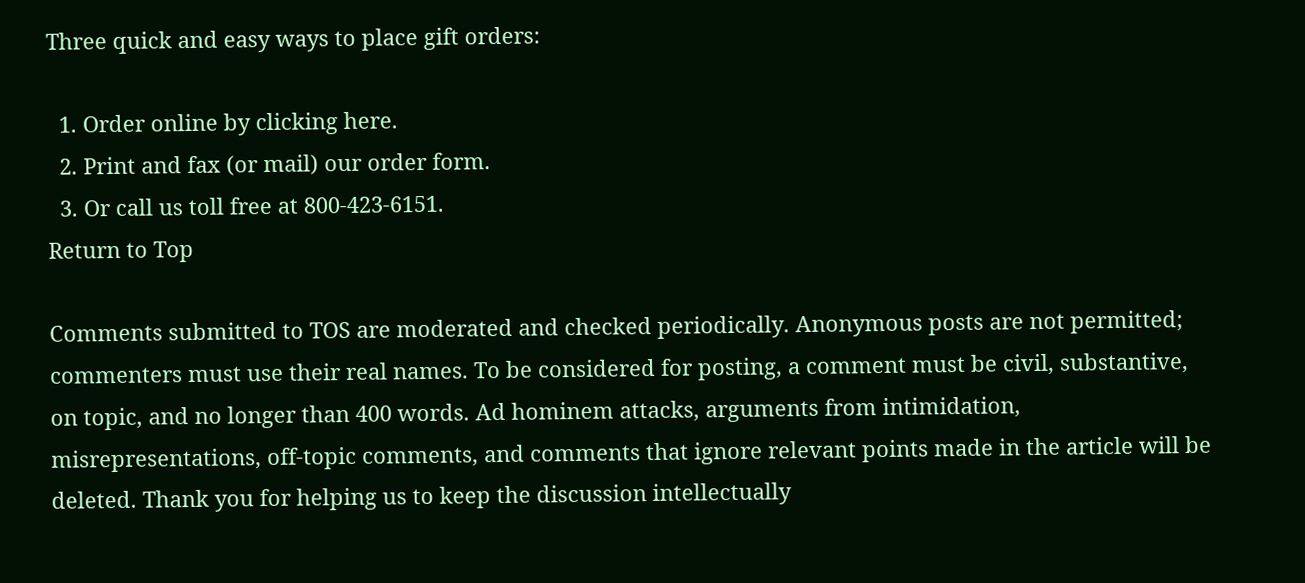Three quick and easy ways to place gift orders:

  1. Order online by clicking here.
  2. Print and fax (or mail) our order form.
  3. Or call us toll free at 800-423-6151.
Return to Top

Comments submitted to TOS are moderated and checked periodically. Anonymous posts are not permitted; commenters must use their real names. To be considered for posting, a comment must be civil, substantive, on topic, and no longer than 400 words. Ad hominem attacks, arguments from intimidation, misrepresentations, off-topic comments, and comments that ignore relevant points made in the article will be deleted. Thank you for helping us to keep the discussion intellectually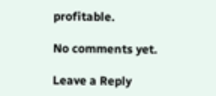profitable.

No comments yet.

Leave a Reply